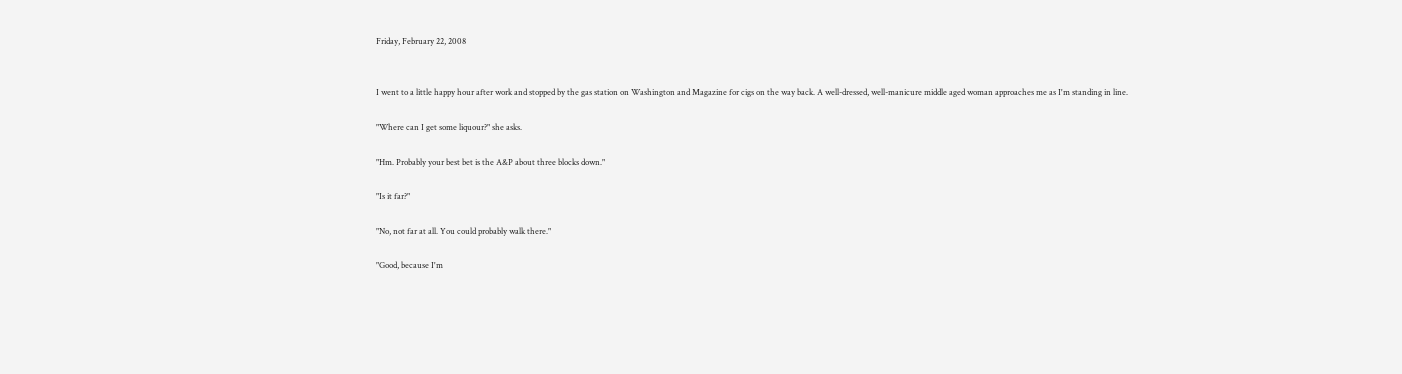Friday, February 22, 2008


I went to a little happy hour after work and stopped by the gas station on Washington and Magazine for cigs on the way back. A well-dressed, well-manicure middle aged woman approaches me as I'm standing in line.

"Where can I get some liquour?" she asks.

"Hm. Probably your best bet is the A&P about three blocks down."

"Is it far?"

"No, not far at all. You could probably walk there."

"Good, because I'm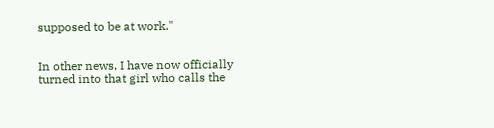supposed to be at work."


In other news, I have now officially turned into that girl who calls the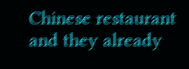Chinese restaurant and they already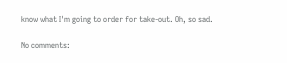know what I'm going to order for take-out. Oh, so sad.

No comments: